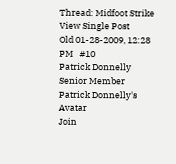Thread: Midfoot Strike
View Single Post
Old 01-28-2009, 12:28 PM   #10
Patrick Donnelly
Senior Member
Patrick Donnelly's Avatar
Join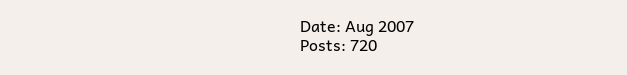Date: Aug 2007
Posts: 720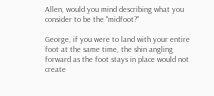Allen, would you mind describing what you consider to be the "midfoot?"

George, if you were to land with your entire foot at the same time, the shin angling forward as the foot stays in place would not create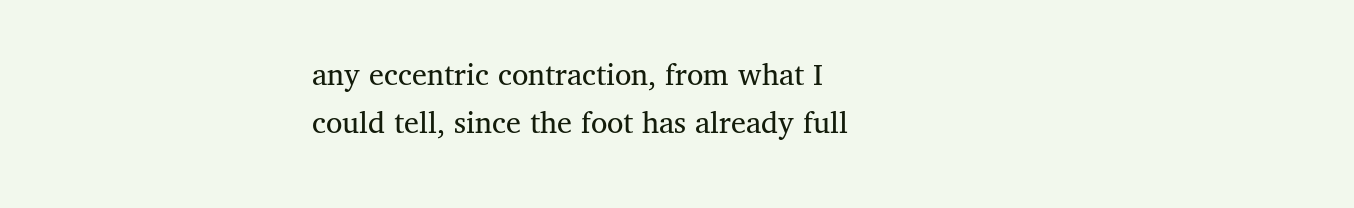any eccentric contraction, from what I could tell, since the foot has already full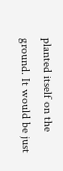planted itself on the ground. It would be just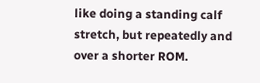like doing a standing calf stretch, but repeatedly and over a shorter ROM.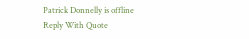Patrick Donnelly is offline   Reply With Quote